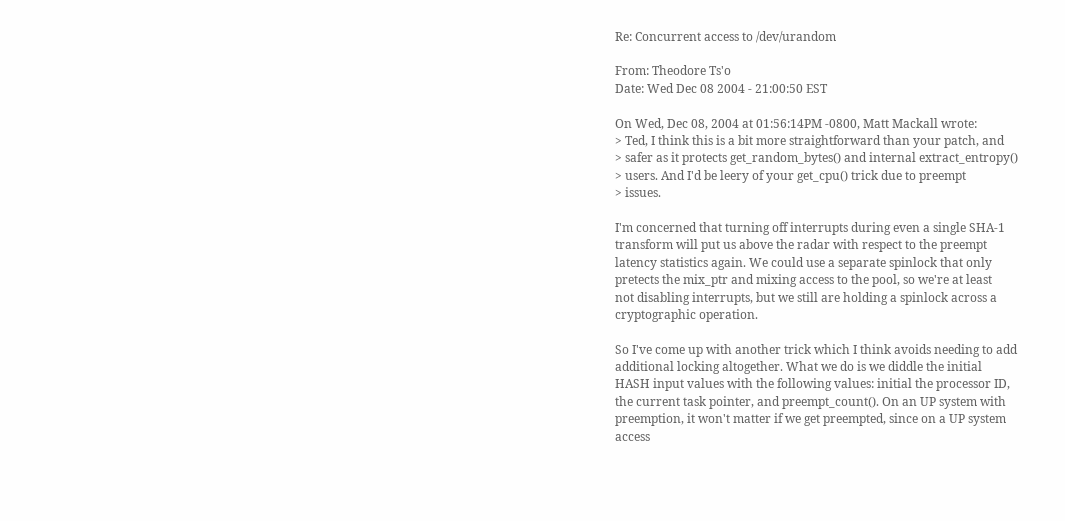Re: Concurrent access to /dev/urandom

From: Theodore Ts'o
Date: Wed Dec 08 2004 - 21:00:50 EST

On Wed, Dec 08, 2004 at 01:56:14PM -0800, Matt Mackall wrote:
> Ted, I think this is a bit more straightforward than your patch, and
> safer as it protects get_random_bytes() and internal extract_entropy()
> users. And I'd be leery of your get_cpu() trick due to preempt
> issues.

I'm concerned that turning off interrupts during even a single SHA-1
transform will put us above the radar with respect to the preempt
latency statistics again. We could use a separate spinlock that only
pretects the mix_ptr and mixing access to the pool, so we're at least
not disabling interrupts, but we still are holding a spinlock across a
cryptographic operation.

So I've come up with another trick which I think avoids needing to add
additional locking altogether. What we do is we diddle the initial
HASH input values with the following values: initial the processor ID,
the current task pointer, and preempt_count(). On an UP system with
preemption, it won't matter if we get preempted, since on a UP system
access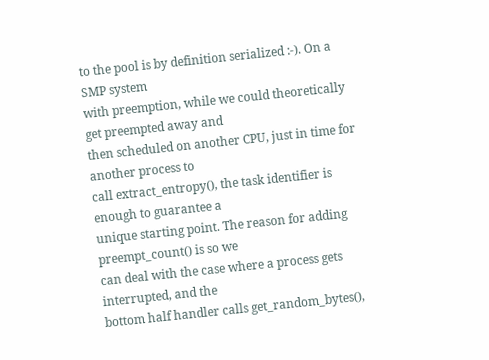to the pool is by definition serialized :-). On a SMP system
with preemption, while we could theoretically get preempted away and
then scheduled on another CPU, just in time for another process to
call extract_entropy(), the task identifier is enough to guarantee a
unique starting point. The reason for adding preempt_count() is so we
can deal with the case where a process gets interrupted, and the
bottom half handler calls get_random_bytes(),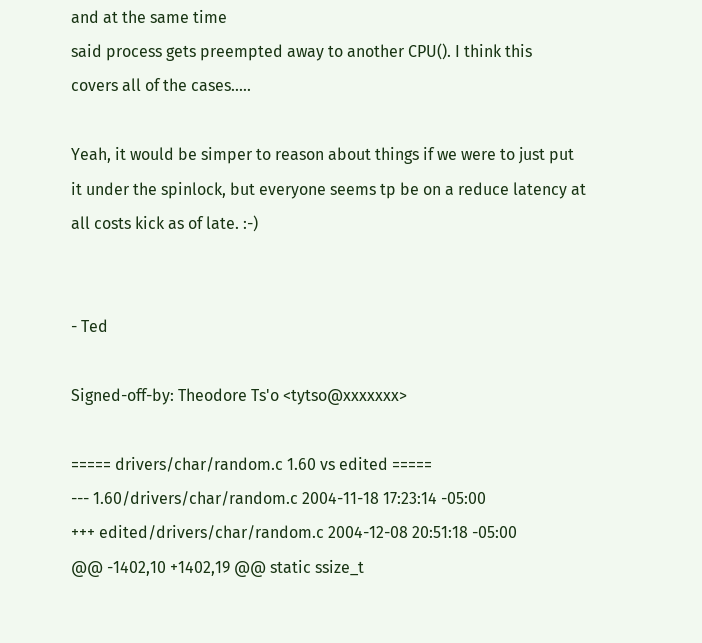and at the same time
said process gets preempted away to another CPU(). I think this
covers all of the cases.....

Yeah, it would be simper to reason about things if we were to just put
it under the spinlock, but everyone seems tp be on a reduce latency at
all costs kick as of late. :-)


- Ted

Signed-off-by: Theodore Ts'o <tytso@xxxxxxx>

===== drivers/char/random.c 1.60 vs edited =====
--- 1.60/drivers/char/random.c 2004-11-18 17:23:14 -05:00
+++ edited/drivers/char/random.c 2004-12-08 20:51:18 -05:00
@@ -1402,10 +1402,19 @@ static ssize_t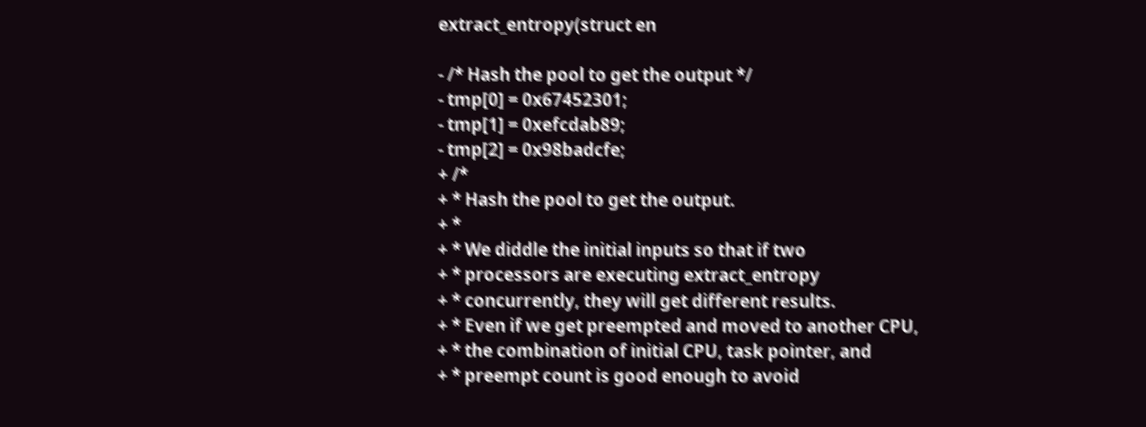extract_entropy(struct en

- /* Hash the pool to get the output */
- tmp[0] = 0x67452301;
- tmp[1] = 0xefcdab89;
- tmp[2] = 0x98badcfe;
+ /*
+ * Hash the pool to get the output.
+ *
+ * We diddle the initial inputs so that if two
+ * processors are executing extract_entropy
+ * concurrently, they will get different results.
+ * Even if we get preempted and moved to another CPU,
+ * the combination of initial CPU, task pointer, and
+ * preempt count is good enough to avoid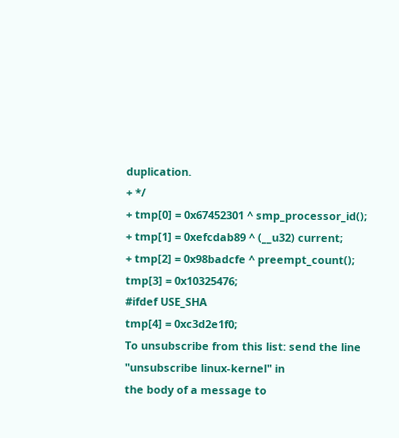duplication.
+ */
+ tmp[0] = 0x67452301 ^ smp_processor_id();
+ tmp[1] = 0xefcdab89 ^ (__u32) current;
+ tmp[2] = 0x98badcfe ^ preempt_count();
tmp[3] = 0x10325476;
#ifdef USE_SHA
tmp[4] = 0xc3d2e1f0;
To unsubscribe from this list: send the line "unsubscribe linux-kernel" in
the body of a message to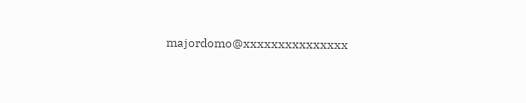majordomo@xxxxxxxxxxxxxxx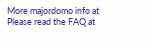More majordomo info at
Please read the FAQ at